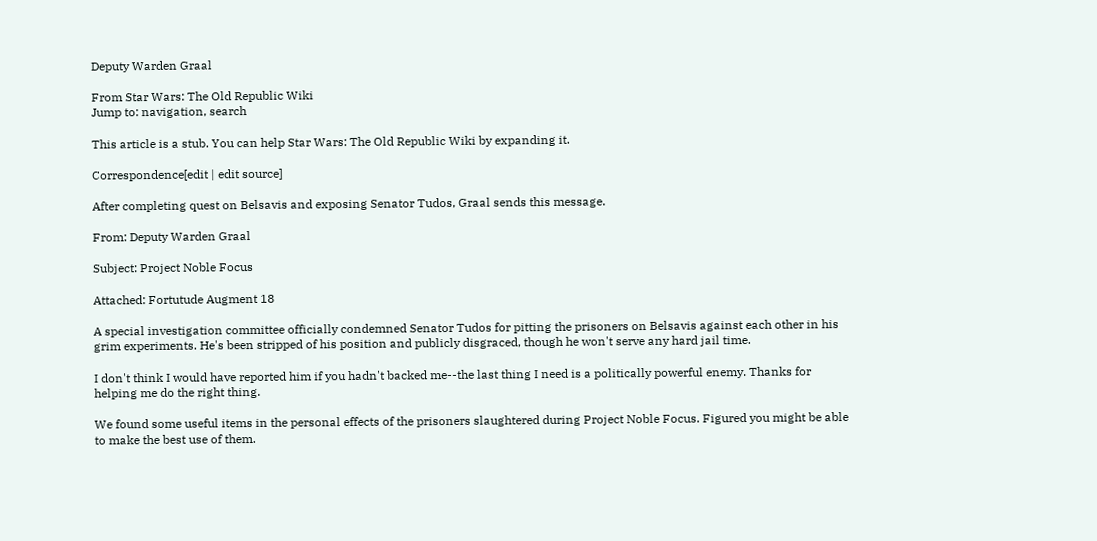Deputy Warden Graal

From Star Wars: The Old Republic Wiki
Jump to: navigation, search

This article is a stub. You can help Star Wars: The Old Republic Wiki by expanding it.

Correspondence[edit | edit source]

After completing quest on Belsavis and exposing Senator Tudos, Graal sends this message.

From: Deputy Warden Graal

Subject: Project Noble Focus

Attached: Fortutude Augment 18

A special investigation committee officially condemned Senator Tudos for pitting the prisoners on Belsavis against each other in his grim experiments. He's been stripped of his position and publicly disgraced, though he won't serve any hard jail time.

I don't think I would have reported him if you hadn't backed me--the last thing I need is a politically powerful enemy. Thanks for helping me do the right thing.

We found some useful items in the personal effects of the prisoners slaughtered during Project Noble Focus. Figured you might be able to make the best use of them.